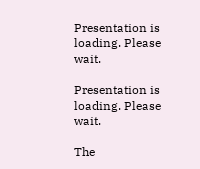Presentation is loading. Please wait.

Presentation is loading. Please wait.

The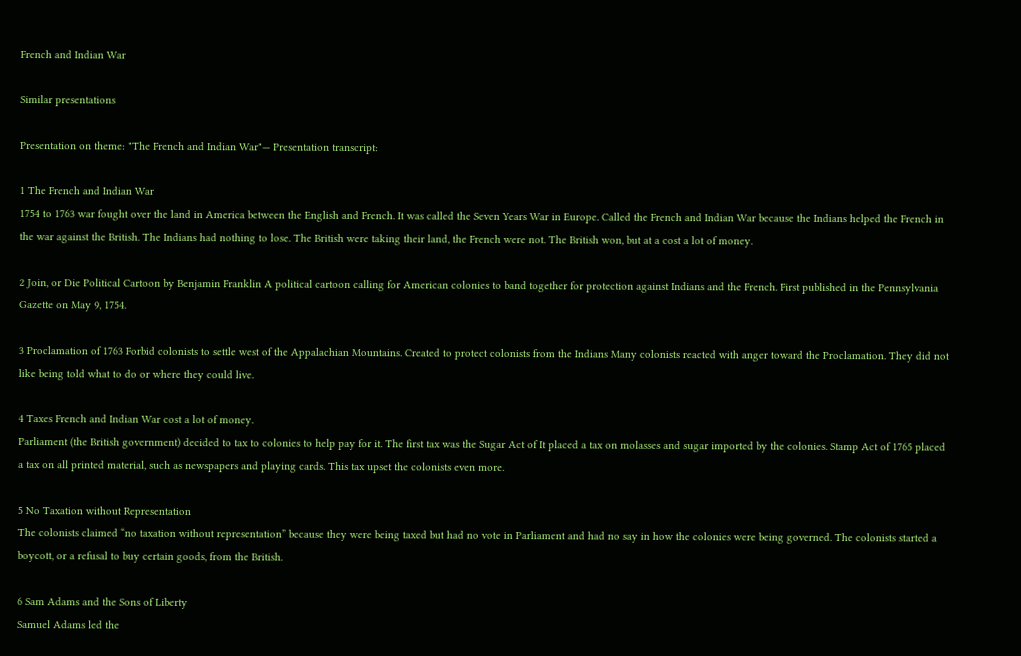French and Indian War

Similar presentations

Presentation on theme: "The French and Indian War"— Presentation transcript:

1 The French and Indian War
1754 to 1763 war fought over the land in America between the English and French. It was called the Seven Years War in Europe. Called the French and Indian War because the Indians helped the French in the war against the British. The Indians had nothing to lose. The British were taking their land, the French were not. The British won, but at a cost a lot of money.

2 Join, or Die Political Cartoon by Benjamin Franklin A political cartoon calling for American colonies to band together for protection against Indians and the French. First published in the Pennsylvania Gazette on May 9, 1754.

3 Proclamation of 1763 Forbid colonists to settle west of the Appalachian Mountains. Created to protect colonists from the Indians Many colonists reacted with anger toward the Proclamation. They did not like being told what to do or where they could live.

4 Taxes French and Indian War cost a lot of money.
Parliament (the British government) decided to tax to colonies to help pay for it. The first tax was the Sugar Act of It placed a tax on molasses and sugar imported by the colonies. Stamp Act of 1765 placed a tax on all printed material, such as newspapers and playing cards. This tax upset the colonists even more.

5 No Taxation without Representation
The colonists claimed “no taxation without representation” because they were being taxed but had no vote in Parliament and had no say in how the colonies were being governed. The colonists started a boycott, or a refusal to buy certain goods, from the British.

6 Sam Adams and the Sons of Liberty
Samuel Adams led the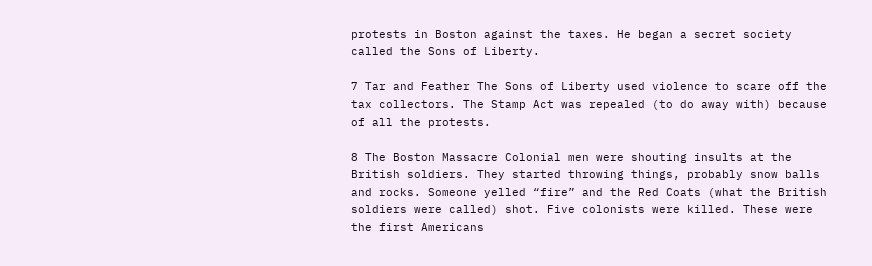protests in Boston against the taxes. He began a secret society called the Sons of Liberty.

7 Tar and Feather The Sons of Liberty used violence to scare off the tax collectors. The Stamp Act was repealed (to do away with) because of all the protests.

8 The Boston Massacre Colonial men were shouting insults at the British soldiers. They started throwing things, probably snow balls and rocks. Someone yelled “fire” and the Red Coats (what the British soldiers were called) shot. Five colonists were killed. These were the first Americans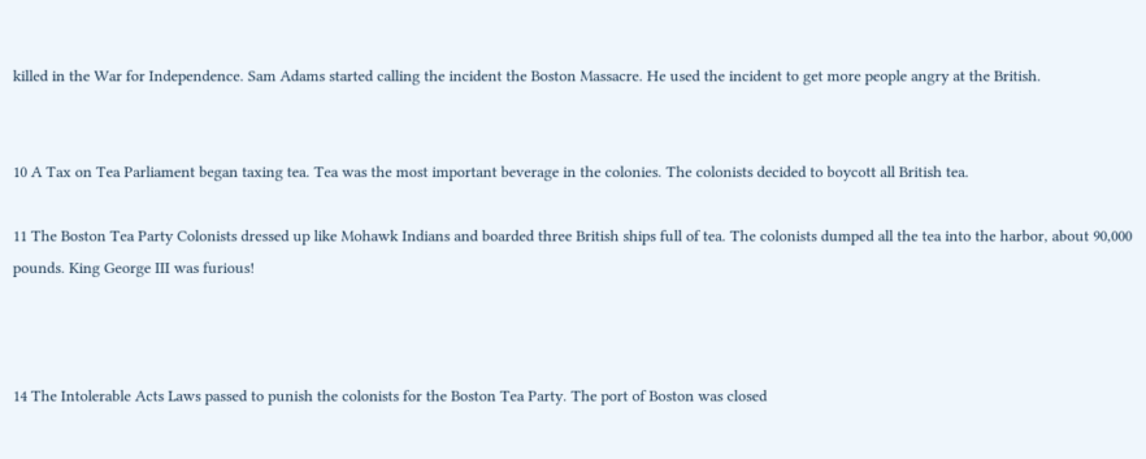killed in the War for Independence. Sam Adams started calling the incident the Boston Massacre. He used the incident to get more people angry at the British.


10 A Tax on Tea Parliament began taxing tea. Tea was the most important beverage in the colonies. The colonists decided to boycott all British tea.

11 The Boston Tea Party Colonists dressed up like Mohawk Indians and boarded three British ships full of tea. The colonists dumped all the tea into the harbor, about 90,000 pounds. King George III was furious!



14 The Intolerable Acts Laws passed to punish the colonists for the Boston Tea Party. The port of Boston was closed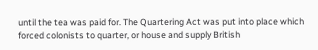until the tea was paid for. The Quartering Act was put into place which forced colonists to quarter, or house and supply British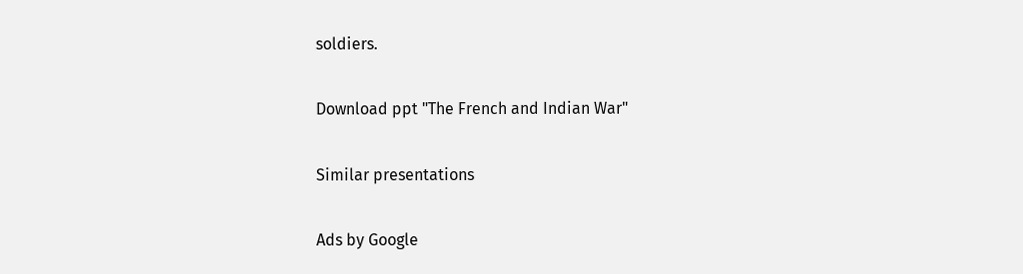soldiers.

Download ppt "The French and Indian War"

Similar presentations

Ads by Google